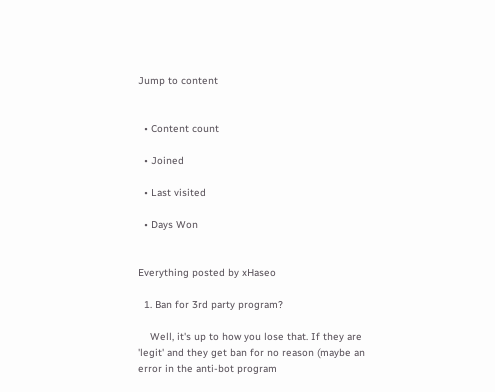Jump to content


  • Content count

  • Joined

  • Last visited

  • Days Won


Everything posted by xHaseo

  1. Ban for 3rd party program?

    Well, it's up to how you lose that. If they are 'legit' and they get ban for no reason (maybe an error in the anti-bot program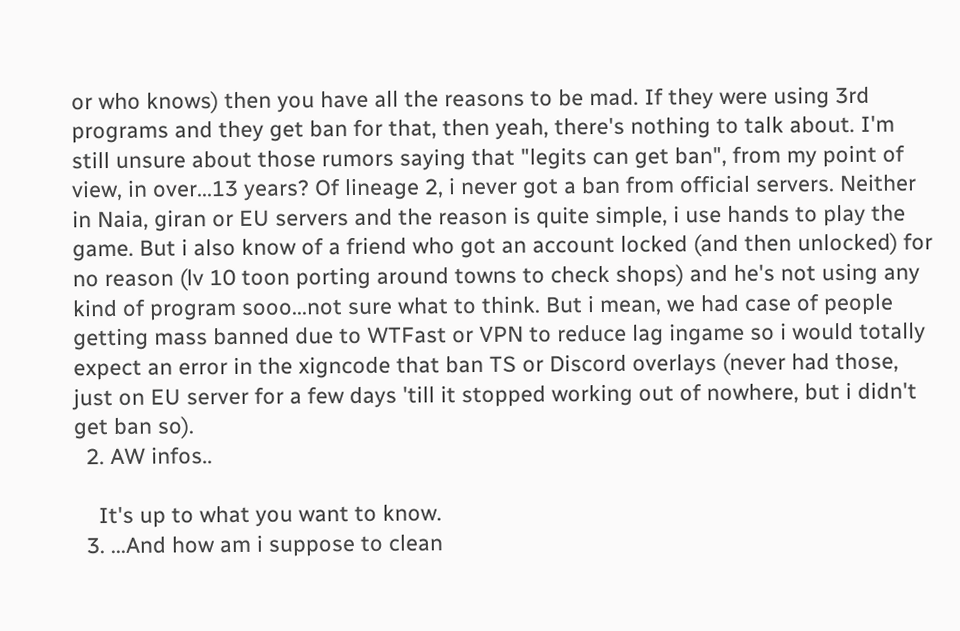or who knows) then you have all the reasons to be mad. If they were using 3rd programs and they get ban for that, then yeah, there's nothing to talk about. I'm still unsure about those rumors saying that "legits can get ban", from my point of view, in over...13 years? Of lineage 2, i never got a ban from official servers. Neither in Naia, giran or EU servers and the reason is quite simple, i use hands to play the game. But i also know of a friend who got an account locked (and then unlocked) for no reason (lv 10 toon porting around towns to check shops) and he's not using any kind of program sooo...not sure what to think. But i mean, we had case of people getting mass banned due to WTFast or VPN to reduce lag ingame so i would totally expect an error in the xigncode that ban TS or Discord overlays (never had those, just on EU server for a few days 'till it stopped working out of nowhere, but i didn't get ban so).
  2. AW infos..

    It's up to what you want to know.
  3. ...And how am i suppose to clean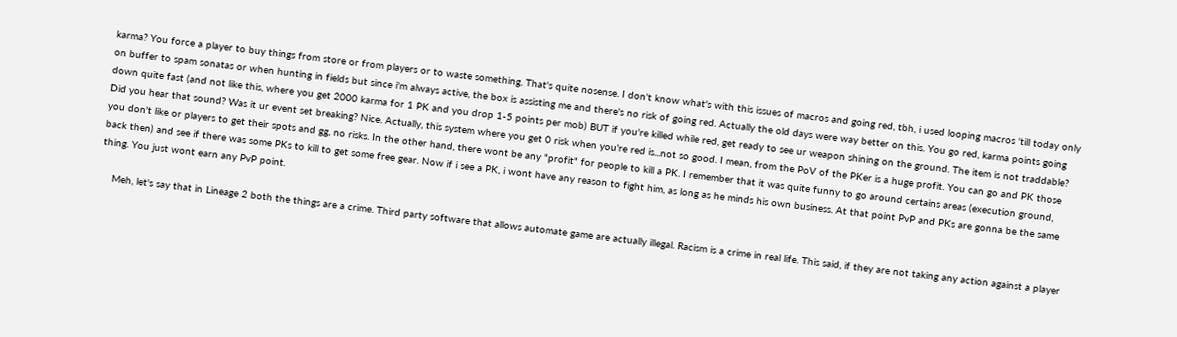karma? You force a player to buy things from store or from players or to waste something. That's quite nosense. I don't know what's with this issues of macros and going red, tbh, i used looping macros 'till today only on buffer to spam sonatas or when hunting in fields but since i'm always active, the box is assisting me and there's no risk of going red. Actually the old days were way better on this. You go red, karma points going down quite fast (and not like this, where you get 2000 karma for 1 PK and you drop 1-5 points per mob) BUT if you're killed while red, get ready to see ur weapon shining on the ground. The item is not traddable? Did you hear that sound? Was it ur event set breaking? Nice. Actually, this system where you get 0 risk when you're red is...not so good. I mean, from the PoV of the PKer is a huge profit. You can go and PK those you don't like or players to get their spots and gg, no risks. In the other hand, there wont be any "profit" for people to kill a PK. I remember that it was quite funny to go around certains areas (execution ground, back then) and see if there was some PKs to kill to get some free gear. Now if i see a PK, i wont have any reason to fight him, as long as he minds his own business. At that point PvP and PKs are gonna be the same thing. You just wont earn any PvP point.

    Meh, let's say that in Lineage 2 both the things are a crime. Third party software that allows automate game are actually illegal. Racism is a crime in real life. This said, if they are not taking any action against a player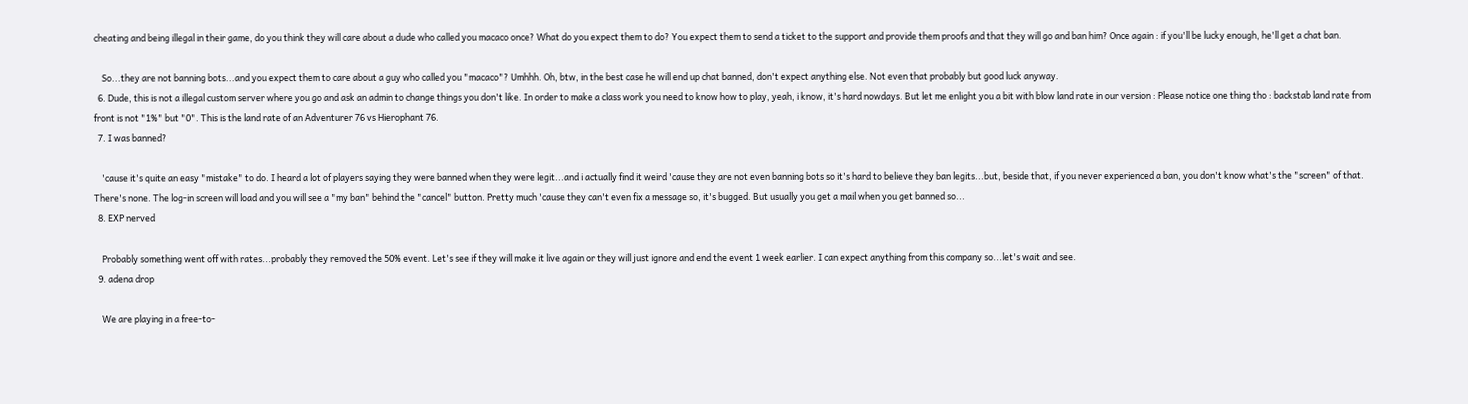cheating and being illegal in their game, do you think they will care about a dude who called you macaco once? What do you expect them to do? You expect them to send a ticket to the support and provide them proofs and that they will go and ban him? Once again : if you'll be lucky enough, he'll get a chat ban.

    So...they are not banning bots...and you expect them to care about a guy who called you "macaco"? Umhhh. Oh, btw, in the best case he will end up chat banned, don't expect anything else. Not even that probably but good luck anyway.
  6. Dude, this is not a illegal custom server where you go and ask an admin to change things you don't like. In order to make a class work you need to know how to play, yeah, i know, it's hard nowdays. But let me enlight you a bit with blow land rate in our version : Please notice one thing tho : backstab land rate from front is not "1%" but "0". This is the land rate of an Adventurer 76 vs Hierophant 76.
  7. I was banned?

    'cause it's quite an easy "mistake" to do. I heard a lot of players saying they were banned when they were legit...and i actually find it weird 'cause they are not even banning bots so it's hard to believe they ban legits...but, beside that, if you never experienced a ban, you don't know what's the "screen" of that. There's none. The log-in screen will load and you will see a "my ban" behind the "cancel" button. Pretty much 'cause they can't even fix a message so, it's bugged. But usually you get a mail when you get banned so...
  8. EXP nerved

    Probably something went off with rates...probably they removed the 50% event. Let's see if they will make it live again or they will just ignore and end the event 1 week earlier. I can expect anything from this company so...let's wait and see.
  9. adena drop

    We are playing in a free-to-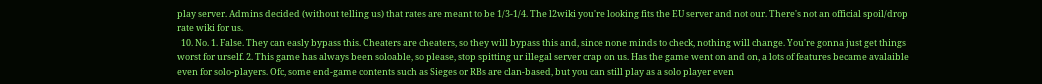play server. Admins decided (without telling us) that rates are meant to be 1/3-1/4. The l2wiki you're looking fits the EU server and not our. There's not an official spoil/drop rate wiki for us.
  10. No. 1. False. They can easly bypass this. Cheaters are cheaters, so they will bypass this and, since none minds to check, nothing will change. You're gonna just get things worst for urself. 2. This game has always been soloable, so please, stop spitting ur illegal server crap on us. Has the game went on and on, a lots of features became avalaible even for solo-players. Ofc, some end-game contents such as Sieges or RBs are clan-based, but you can still play as a solo player even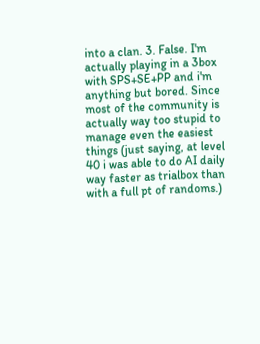into a clan. 3. False. I'm actually playing in a 3box with SPS+SE+PP and i'm anything but bored. Since most of the community is actually way too stupid to manage even the easiest things (just saying, at level 40 i was able to do AI daily way faster as trialbox than with a full pt of randoms.)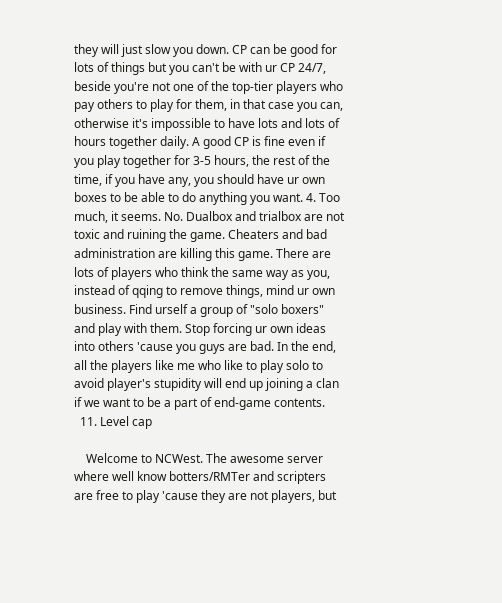they will just slow you down. CP can be good for lots of things but you can't be with ur CP 24/7, beside you're not one of the top-tier players who pay others to play for them, in that case you can, otherwise it's impossible to have lots and lots of hours together daily. A good CP is fine even if you play together for 3-5 hours, the rest of the time, if you have any, you should have ur own boxes to be able to do anything you want. 4. Too much, it seems. No. Dualbox and trialbox are not toxic and ruining the game. Cheaters and bad administration are killing this game. There are lots of players who think the same way as you, instead of qqing to remove things, mind ur own business. Find urself a group of "solo boxers" and play with them. Stop forcing ur own ideas into others 'cause you guys are bad. In the end, all the players like me who like to play solo to avoid player's stupidity will end up joining a clan if we want to be a part of end-game contents.
  11. Level cap

    Welcome to NCWest. The awesome server where well know botters/RMTer and scripters are free to play 'cause they are not players, but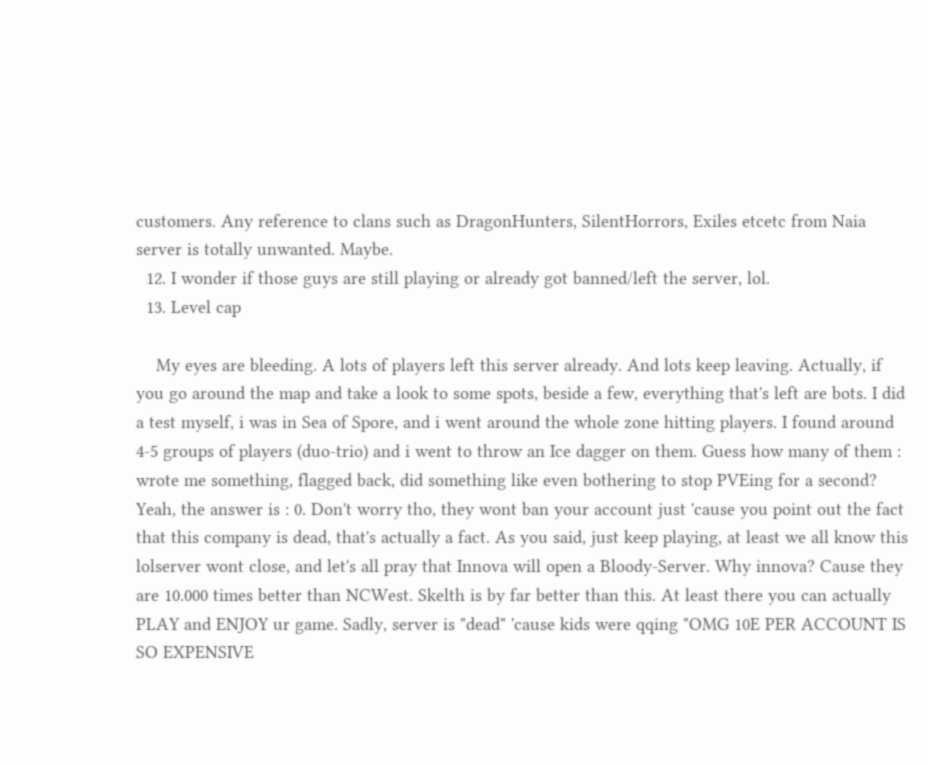customers. Any reference to clans such as DragonHunters, SilentHorrors, Exiles etcetc from Naia server is totally unwanted. Maybe.
  12. I wonder if those guys are still playing or already got banned/left the server, lol.
  13. Level cap

    My eyes are bleeding. A lots of players left this server already. And lots keep leaving. Actually, if you go around the map and take a look to some spots, beside a few, everything that's left are bots. I did a test myself, i was in Sea of Spore, and i went around the whole zone hitting players. I found around 4-5 groups of players (duo-trio) and i went to throw an Ice dagger on them. Guess how many of them : wrote me something, flagged back, did something like even bothering to stop PVEing for a second? Yeah, the answer is : 0. Don't worry tho, they wont ban your account just 'cause you point out the fact that this company is dead, that's actually a fact. As you said, just keep playing, at least we all know this lolserver wont close, and let's all pray that Innova will open a Bloody-Server. Why innova? Cause they are 10.000 times better than NCWest. Skelth is by far better than this. At least there you can actually PLAY and ENJOY ur game. Sadly, server is "dead" 'cause kids were qqing "OMG 10E PER ACCOUNT IS SO EXPENSIVE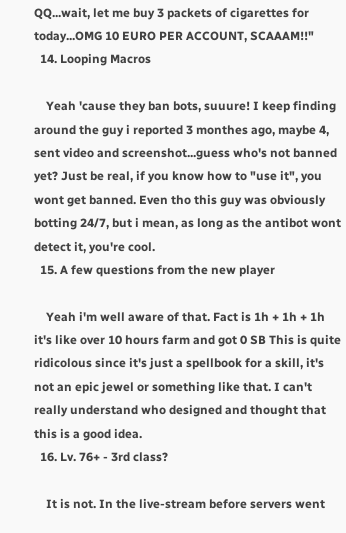QQ...wait, let me buy 3 packets of cigarettes for today...OMG 10 EURO PER ACCOUNT, SCAAAM!!"
  14. Looping Macros

    Yeah 'cause they ban bots, suuure! I keep finding around the guy i reported 3 monthes ago, maybe 4, sent video and screenshot...guess who's not banned yet? Just be real, if you know how to "use it", you wont get banned. Even tho this guy was obviously botting 24/7, but i mean, as long as the antibot wont detect it, you're cool.
  15. A few questions from the new player

    Yeah i'm well aware of that. Fact is 1h + 1h + 1h it's like over 10 hours farm and got 0 SB This is quite ridicolous since it's just a spellbook for a skill, it's not an epic jewel or something like that. I can't really understand who designed and thought that this is a good idea.
  16. Lv. 76+ - 3rd class?

    It is not. In the live-stream before servers went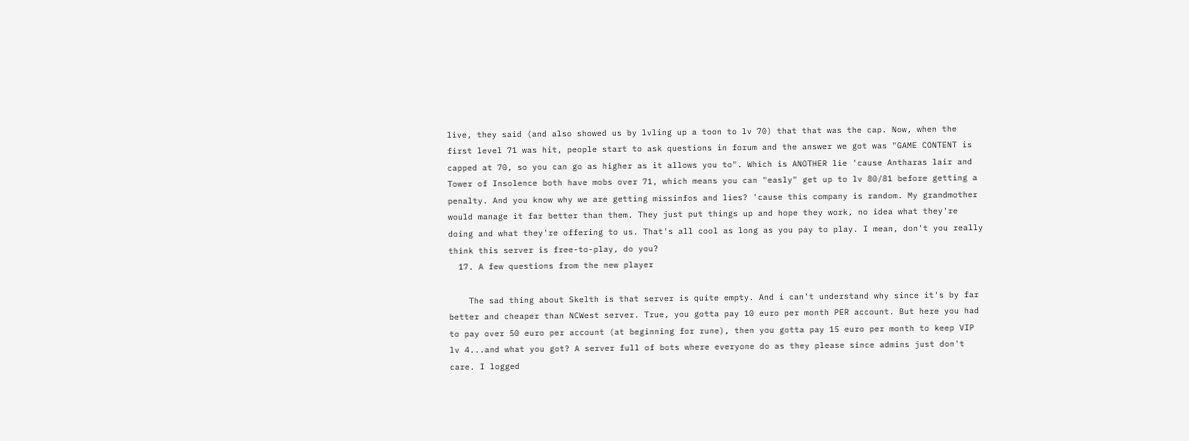live, they said (and also showed us by lvling up a toon to lv 70) that that was the cap. Now, when the first level 71 was hit, people start to ask questions in forum and the answer we got was "GAME CONTENT is capped at 70, so you can go as higher as it allows you to". Which is ANOTHER lie 'cause Antharas lair and Tower of Insolence both have mobs over 71, which means you can "easly" get up to lv 80/81 before getting a penalty. And you know why we are getting missinfos and lies? 'cause this company is random. My grandmother would manage it far better than them. They just put things up and hope they work, no idea what they're doing and what they're offering to us. That's all cool as long as you pay to play. I mean, don't you really think this server is free-to-play, do you?
  17. A few questions from the new player

    The sad thing about Skelth is that server is quite empty. And i can't understand why since it's by far better and cheaper than NCWest server. True, you gotta pay 10 euro per month PER account. But here you had to pay over 50 euro per account (at beginning for rune), then you gotta pay 15 euro per month to keep VIP lv 4...and what you got? A server full of bots where everyone do as they please since admins just don't care. I logged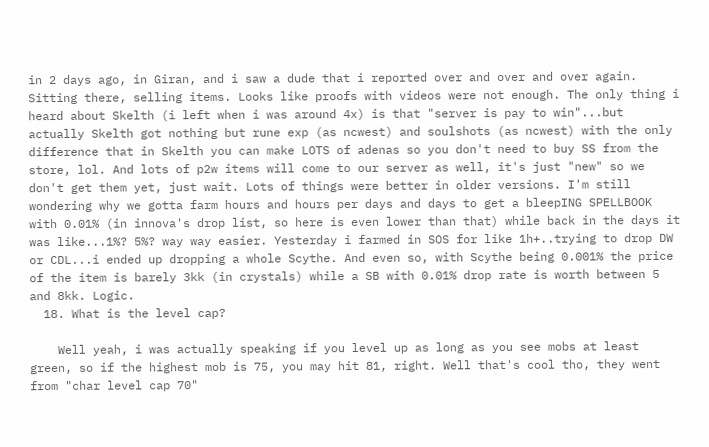in 2 days ago, in Giran, and i saw a dude that i reported over and over and over again. Sitting there, selling items. Looks like proofs with videos were not enough. The only thing i heard about Skelth (i left when i was around 4x) is that "server is pay to win"...but actually Skelth got nothing but rune exp (as ncwest) and soulshots (as ncwest) with the only difference that in Skelth you can make LOTS of adenas so you don't need to buy SS from the store, lol. And lots of p2w items will come to our server as well, it's just "new" so we don't get them yet, just wait. Lots of things were better in older versions. I'm still wondering why we gotta farm hours and hours per days and days to get a bleepING SPELLBOOK with 0.01% (in innova's drop list, so here is even lower than that) while back in the days it was like...1%? 5%? way way easier. Yesterday i farmed in SOS for like 1h+..trying to drop DW or CDL...i ended up dropping a whole Scythe. And even so, with Scythe being 0.001% the price of the item is barely 3kk (in crystals) while a SB with 0.01% drop rate is worth between 5 and 8kk. Logic.
  18. What is the level cap?

    Well yeah, i was actually speaking if you level up as long as you see mobs at least green, so if the highest mob is 75, you may hit 81, right. Well that's cool tho, they went from "char level cap 70"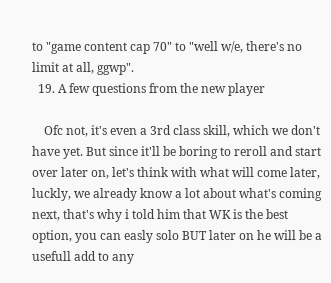to "game content cap 70" to "well w/e, there's no limit at all, ggwp".
  19. A few questions from the new player

    Ofc not, it's even a 3rd class skill, which we don't have yet. But since it'll be boring to reroll and start over later on, let's think with what will come later, luckly, we already know a lot about what's coming next, that's why i told him that WK is the best option, you can easly solo BUT later on he will be a usefull add to any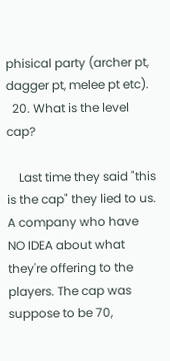phisical party (archer pt, dagger pt, melee pt etc).
  20. What is the level cap?

    Last time they said "this is the cap" they lied to us. A company who have NO IDEA about what they're offering to the players. The cap was suppose to be 70,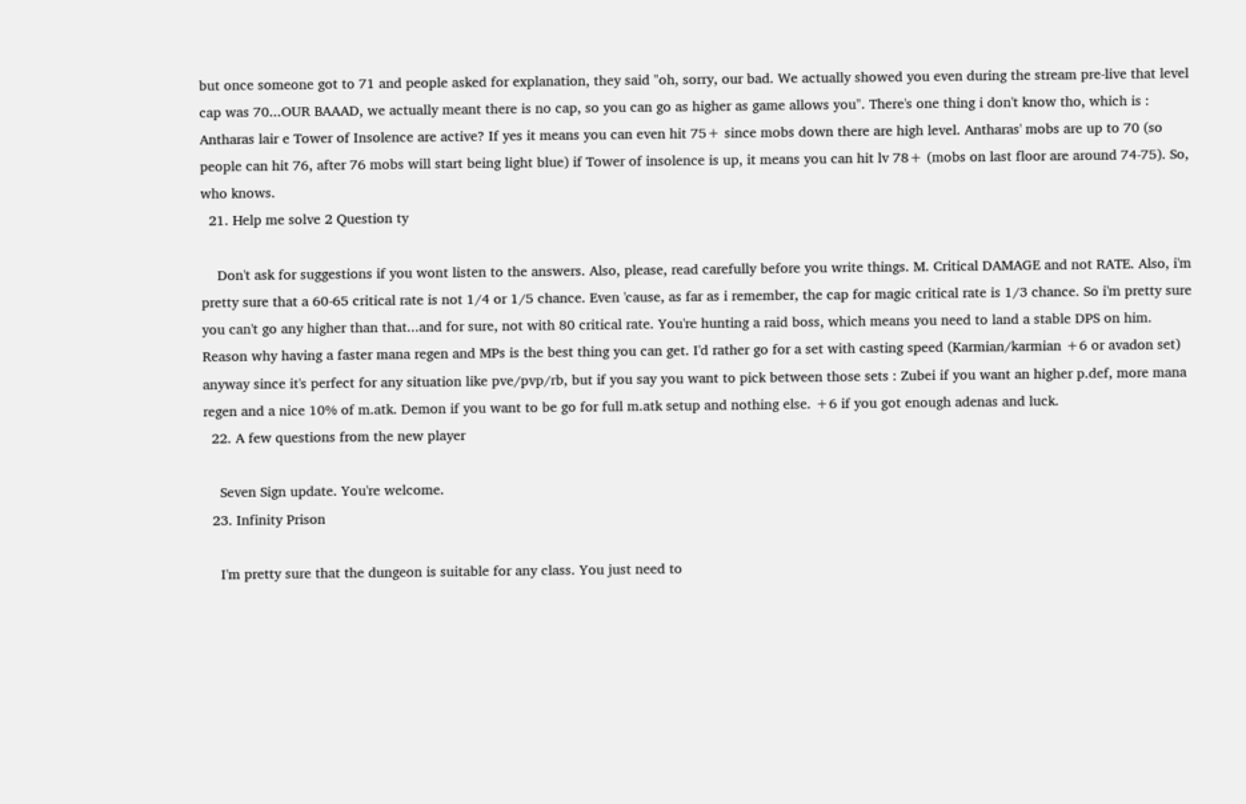but once someone got to 71 and people asked for explanation, they said "oh, sorry, our bad. We actually showed you even during the stream pre-live that level cap was 70...OUR BAAAD, we actually meant there is no cap, so you can go as higher as game allows you". There's one thing i don't know tho, which is : Antharas lair e Tower of Insolence are active? If yes it means you can even hit 75+ since mobs down there are high level. Antharas' mobs are up to 70 (so people can hit 76, after 76 mobs will start being light blue) if Tower of insolence is up, it means you can hit lv 78+ (mobs on last floor are around 74-75). So, who knows.
  21. Help me solve 2 Question ty

    Don't ask for suggestions if you wont listen to the answers. Also, please, read carefully before you write things. M. Critical DAMAGE and not RATE. Also, i'm pretty sure that a 60-65 critical rate is not 1/4 or 1/5 chance. Even 'cause, as far as i remember, the cap for magic critical rate is 1/3 chance. So i'm pretty sure you can't go any higher than that...and for sure, not with 80 critical rate. You're hunting a raid boss, which means you need to land a stable DPS on him. Reason why having a faster mana regen and MPs is the best thing you can get. I'd rather go for a set with casting speed (Karmian/karmian +6 or avadon set) anyway since it's perfect for any situation like pve/pvp/rb, but if you say you want to pick between those sets : Zubei if you want an higher p.def, more mana regen and a nice 10% of m.atk. Demon if you want to be go for full m.atk setup and nothing else. +6 if you got enough adenas and luck.
  22. A few questions from the new player

    Seven Sign update. You're welcome.
  23. Infinity Prison

    I'm pretty sure that the dungeon is suitable for any class. You just need to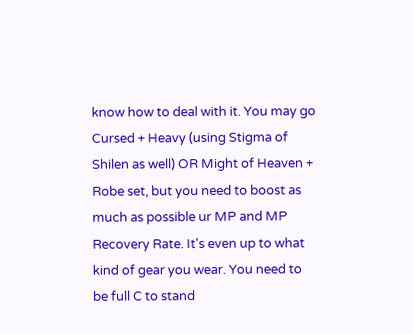know how to deal with it. You may go Cursed + Heavy (using Stigma of Shilen as well) OR Might of Heaven + Robe set, but you need to boost as much as possible ur MP and MP Recovery Rate. It's even up to what kind of gear you wear. You need to be full C to stand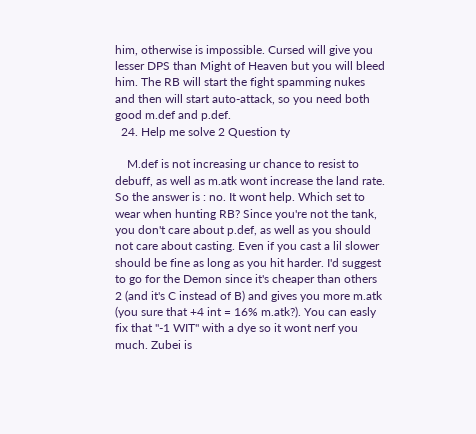him, otherwise is impossible. Cursed will give you lesser DPS than Might of Heaven but you will bleed him. The RB will start the fight spamming nukes and then will start auto-attack, so you need both good m.def and p.def.
  24. Help me solve 2 Question ty

    M.def is not increasing ur chance to resist to debuff, as well as m.atk wont increase the land rate. So the answer is : no. It wont help. Which set to wear when hunting RB? Since you're not the tank, you don't care about p.def, as well as you should not care about casting. Even if you cast a lil slower should be fine as long as you hit harder. I'd suggest to go for the Demon since it's cheaper than others 2 (and it's C instead of B) and gives you more m.atk (you sure that +4 int = 16% m.atk?). You can easly fix that "-1 WIT" with a dye so it wont nerf you much. Zubei is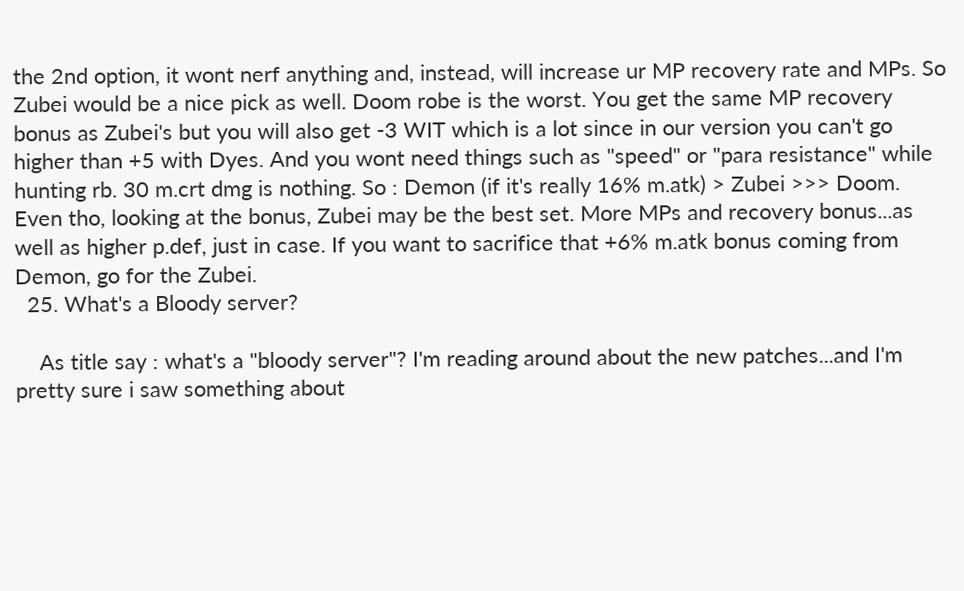the 2nd option, it wont nerf anything and, instead, will increase ur MP recovery rate and MPs. So Zubei would be a nice pick as well. Doom robe is the worst. You get the same MP recovery bonus as Zubei's but you will also get -3 WIT which is a lot since in our version you can't go higher than +5 with Dyes. And you wont need things such as "speed" or "para resistance" while hunting rb. 30 m.crt dmg is nothing. So : Demon (if it's really 16% m.atk) > Zubei >>> Doom. Even tho, looking at the bonus, Zubei may be the best set. More MPs and recovery bonus...as well as higher p.def, just in case. If you want to sacrifice that +6% m.atk bonus coming from Demon, go for the Zubei.
  25. What's a Bloody server?

    As title say : what's a "bloody server"? I'm reading around about the new patches...and I'm pretty sure i saw something about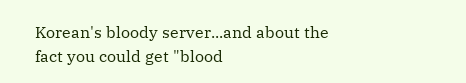Korean's bloody server...and about the fact you could get "blood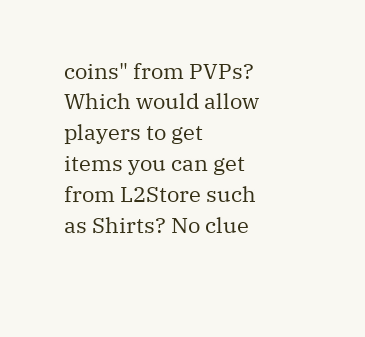coins" from PVPs? Which would allow players to get items you can get from L2Store such as Shirts? No clue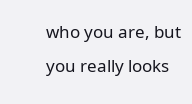who you are, but you really looks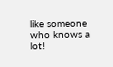like someone who knows a lot!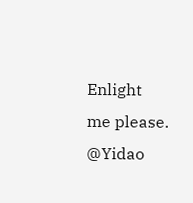Enlight me please. @Yidao